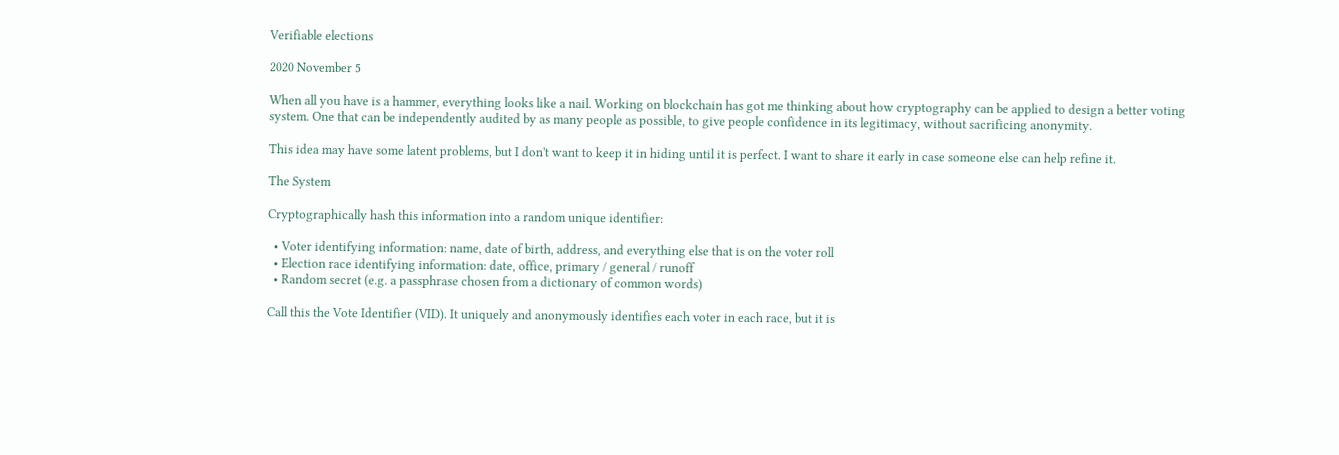Verifiable elections

2020 November 5

When all you have is a hammer, everything looks like a nail. Working on blockchain has got me thinking about how cryptography can be applied to design a better voting system. One that can be independently audited by as many people as possible, to give people confidence in its legitimacy, without sacrificing anonymity.

This idea may have some latent problems, but I don't want to keep it in hiding until it is perfect. I want to share it early in case someone else can help refine it.

The System

Cryptographically hash this information into a random unique identifier:

  • Voter identifying information: name, date of birth, address, and everything else that is on the voter roll
  • Election race identifying information: date, office, primary / general / runoff
  • Random secret (e.g. a passphrase chosen from a dictionary of common words)

Call this the Vote Identifier (VID). It uniquely and anonymously identifies each voter in each race, but it is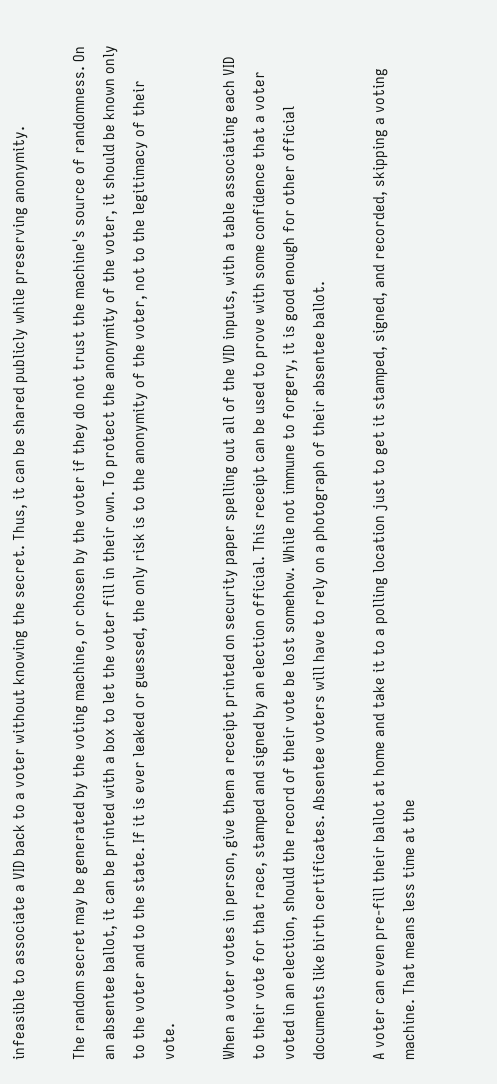infeasible to associate a VID back to a voter without knowing the secret. Thus, it can be shared publicly while preserving anonymity.

The random secret may be generated by the voting machine, or chosen by the voter if they do not trust the machine's source of randomness. On an absentee ballot, it can be printed with a box to let the voter fill in their own. To protect the anonymity of the voter, it should be known only to the voter and to the state. If it is ever leaked or guessed, the only risk is to the anonymity of the voter, not to the legitimacy of their vote.

When a voter votes in person, give them a receipt printed on security paper spelling out all of the VID inputs, with a table associating each VID to their vote for that race, stamped and signed by an election official. This receipt can be used to prove with some confidence that a voter voted in an election, should the record of their vote be lost somehow. While not immune to forgery, it is good enough for other official documents like birth certificates. Absentee voters will have to rely on a photograph of their absentee ballot.

A voter can even pre-fill their ballot at home and take it to a polling location just to get it stamped, signed, and recorded, skipping a voting machine. That means less time at the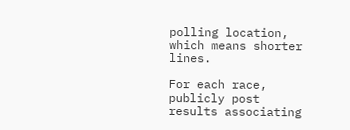polling location, which means shorter lines.

For each race, publicly post results associating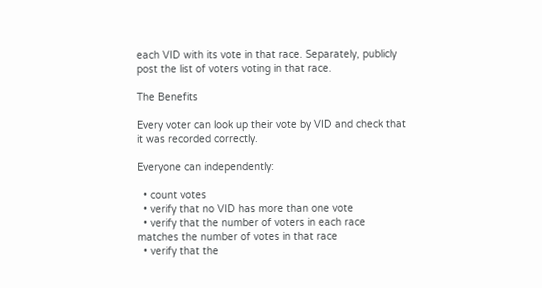each VID with its vote in that race. Separately, publicly post the list of voters voting in that race.

The Benefits

Every voter can look up their vote by VID and check that it was recorded correctly.

Everyone can independently:

  • count votes
  • verify that no VID has more than one vote
  • verify that the number of voters in each race matches the number of votes in that race
  • verify that the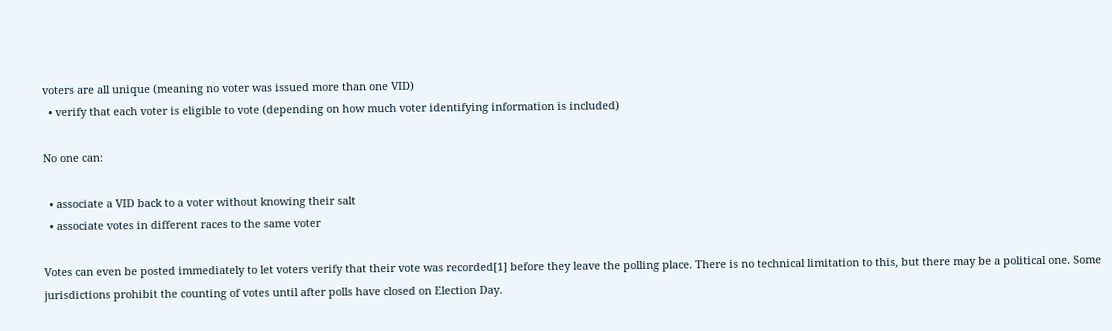voters are all unique (meaning no voter was issued more than one VID)
  • verify that each voter is eligible to vote (depending on how much voter identifying information is included)

No one can:

  • associate a VID back to a voter without knowing their salt
  • associate votes in different races to the same voter

Votes can even be posted immediately to let voters verify that their vote was recorded[1] before they leave the polling place. There is no technical limitation to this, but there may be a political one. Some jurisdictions prohibit the counting of votes until after polls have closed on Election Day.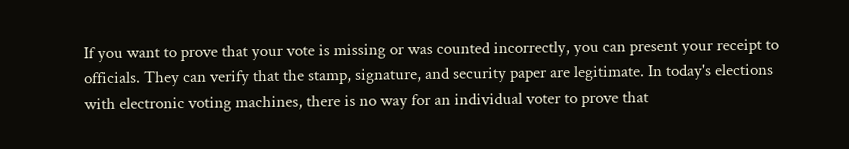If you want to prove that your vote is missing or was counted incorrectly, you can present your receipt to officials. They can verify that the stamp, signature, and security paper are legitimate. In today's elections with electronic voting machines, there is no way for an individual voter to prove that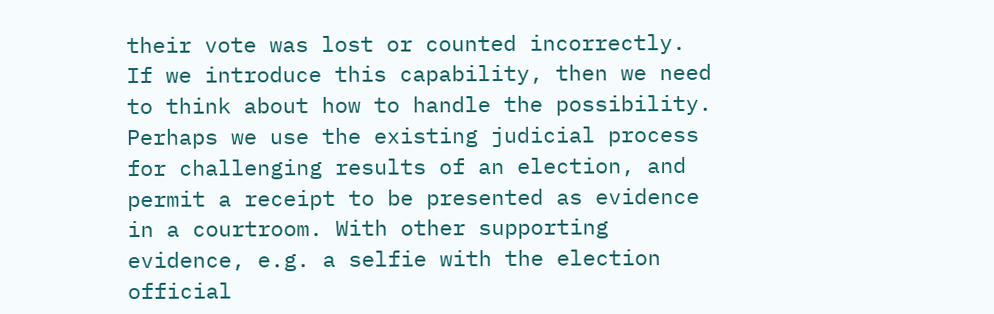their vote was lost or counted incorrectly. If we introduce this capability, then we need to think about how to handle the possibility. Perhaps we use the existing judicial process for challenging results of an election, and permit a receipt to be presented as evidence in a courtroom. With other supporting evidence, e.g. a selfie with the election official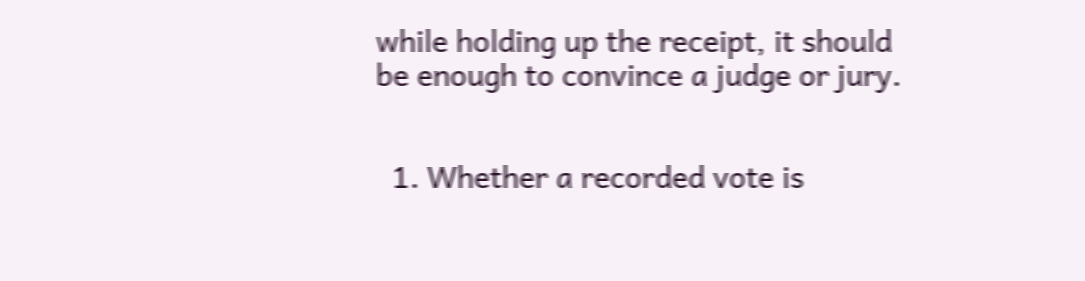while holding up the receipt, it should be enough to convince a judge or jury.


  1. Whether a recorded vote is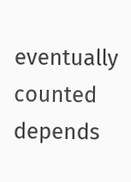eventually counted depends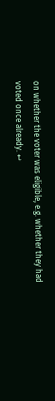on whether the voter was eligible, e.g. whether they had voted once already. ↩